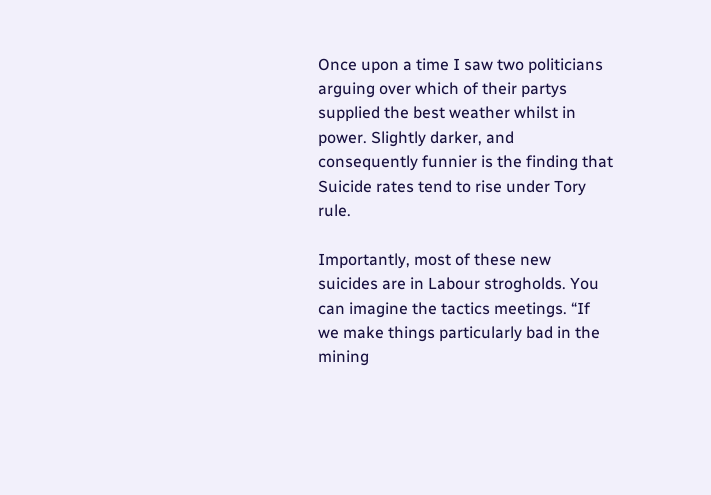Once upon a time I saw two politicians arguing over which of their partys supplied the best weather whilst in power. Slightly darker, and consequently funnier is the finding that Suicide rates tend to rise under Tory rule.

Importantly, most of these new suicides are in Labour strogholds. You can imagine the tactics meetings. “If we make things particularly bad in the mining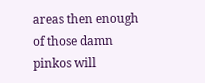areas then enough of those damn pinkos will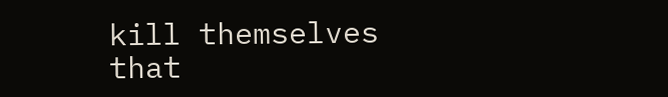kill themselves that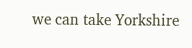we can take Yorkshire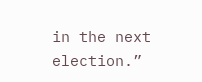in the next election.”